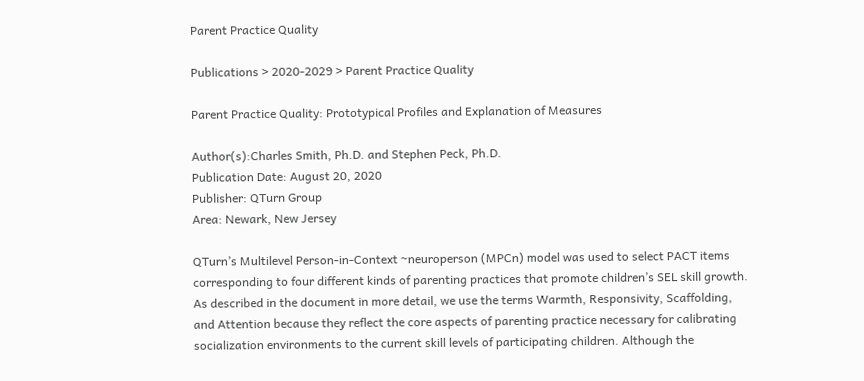Parent Practice Quality

Publications > 2020-2029 > Parent Practice Quality

Parent Practice Quality: Prototypical Profiles and Explanation of Measures

Author(s):Charles Smith, Ph.D. and Stephen Peck, Ph.D.
Publication Date: August 20, 2020
Publisher: QTurn Group
Area: Newark, New Jersey

QTurn’s Multilevel Person-in-Context ~neuroperson (MPCn) model was used to select PACT items corresponding to four different kinds of parenting practices that promote children’s SEL skill growth. As described in the document in more detail, we use the terms Warmth, Responsivity, Scaffolding, and Attention because they reflect the core aspects of parenting practice necessary for calibrating socialization environments to the current skill levels of participating children. Although the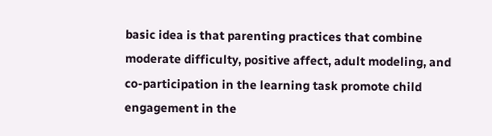basic idea is that parenting practices that combine moderate difficulty, positive affect, adult modeling, and co-participation in the learning task promote child engagement in the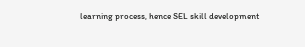learning process, hence SEL skill development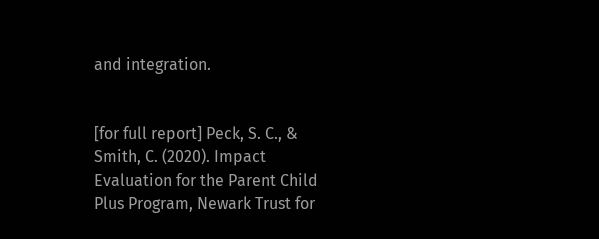and integration.


[for full report] Peck, S. C., & Smith, C. (2020). Impact Evaluation for the Parent Child Plus Program, Newark Trust for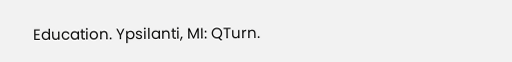Education. Ypsilanti, MI: QTurn.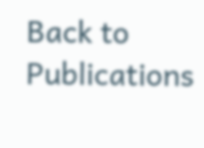Back to Publications